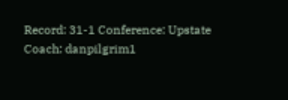Record: 31-1 Conference: Upstate Coach: danpilgrim1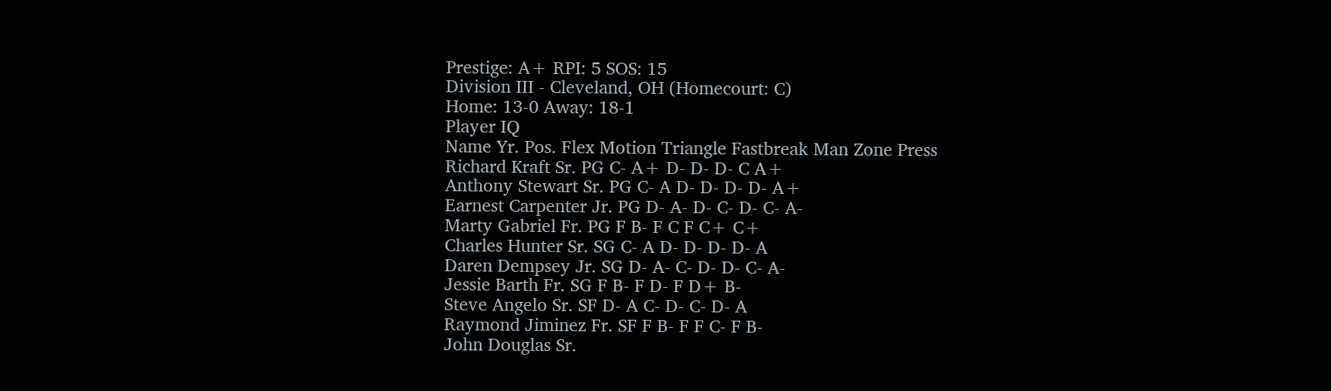Prestige: A+ RPI: 5 SOS: 15
Division III - Cleveland, OH (Homecourt: C)
Home: 13-0 Away: 18-1
Player IQ
Name Yr. Pos. Flex Motion Triangle Fastbreak Man Zone Press
Richard Kraft Sr. PG C- A+ D- D- D- C A+
Anthony Stewart Sr. PG C- A D- D- D- D- A+
Earnest Carpenter Jr. PG D- A- D- C- D- C- A-
Marty Gabriel Fr. PG F B- F C F C+ C+
Charles Hunter Sr. SG C- A D- D- D- D- A
Daren Dempsey Jr. SG D- A- C- D- D- C- A-
Jessie Barth Fr. SG F B- F D- F D+ B-
Steve Angelo Sr. SF D- A C- D- C- D- A
Raymond Jiminez Fr. SF F B- F F C- F B-
John Douglas Sr.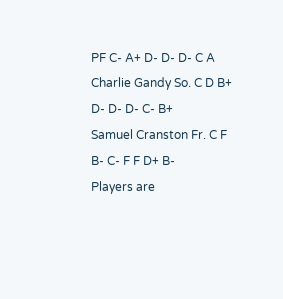PF C- A+ D- D- D- C A
Charlie Gandy So. C D B+ D- D- D- C- B+
Samuel Cranston Fr. C F B- C- F F D+ B-
Players are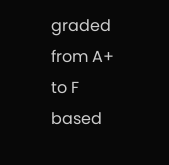graded from A+ to F based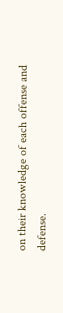on their knowledge of each offense and defense.